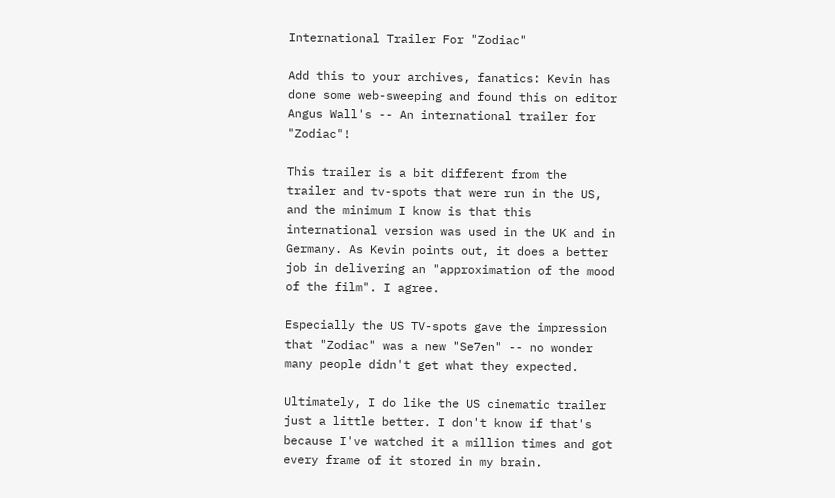International Trailer For "Zodiac"

Add this to your archives, fanatics: Kevin has done some web-sweeping and found this on editor Angus Wall's -- An international trailer for "Zodiac"!

This trailer is a bit different from the trailer and tv-spots that were run in the US, and the minimum I know is that this international version was used in the UK and in Germany. As Kevin points out, it does a better job in delivering an "approximation of the mood of the film". I agree.

Especially the US TV-spots gave the impression that "Zodiac" was a new "Se7en" -- no wonder many people didn't get what they expected.

Ultimately, I do like the US cinematic trailer just a little better. I don't know if that's because I've watched it a million times and got every frame of it stored in my brain.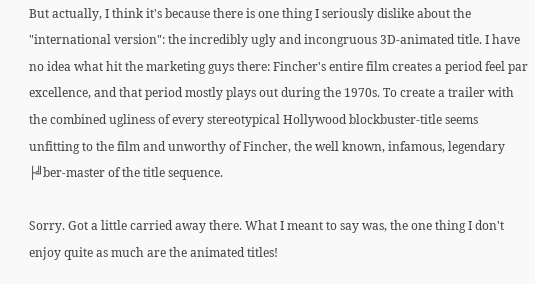But actually, I think it's because there is one thing I seriously dislike about the "international version": the incredibly ugly and incongruous 3D-animated title. I have no idea what hit the marketing guys there: Fincher's entire film creates a period feel par excellence, and that period mostly plays out during the 1970s. To create a trailer with the combined ugliness of every stereotypical Hollywood blockbuster-title seems unfitting to the film and unworthy of Fincher, the well known, infamous, legendary ├╝ber-master of the title sequence.

Sorry. Got a little carried away there. What I meant to say was, the one thing I don't enjoy quite as much are the animated titles!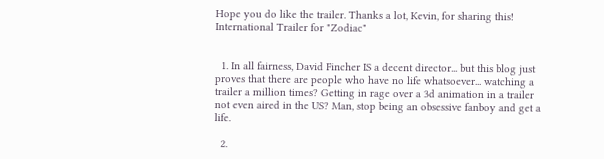Hope you do like the trailer. Thanks a lot, Kevin, for sharing this!
International Trailer for "Zodiac"


  1. In all fairness, David Fincher IS a decent director... but this blog just proves that there are people who have no life whatsoever... watching a trailer a million times? Getting in rage over a 3d animation in a trailer not even aired in the US? Man, stop being an obsessive fanboy and get a life.

  2.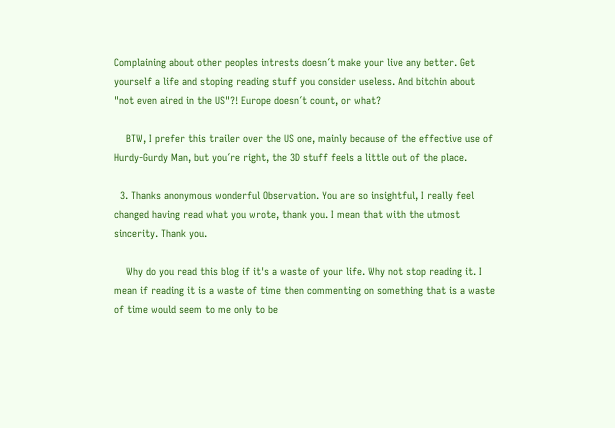Complaining about other peoples intrests doesn´t make your live any better. Get yourself a life and stoping reading stuff you consider useless. And bitchin about "not even aired in the US"?! Europe doesn´t count, or what?

    BTW, I prefer this trailer over the US one, mainly because of the effective use of Hurdy-Gurdy Man, but you´re right, the 3D stuff feels a little out of the place.

  3. Thanks anonymous wonderful Observation. You are so insightful, I really feel changed having read what you wrote, thank you. I mean that with the utmost sincerity. Thank you.

    Why do you read this blog if it's a waste of your life. Why not stop reading it. I mean if reading it is a waste of time then commenting on something that is a waste of time would seem to me only to be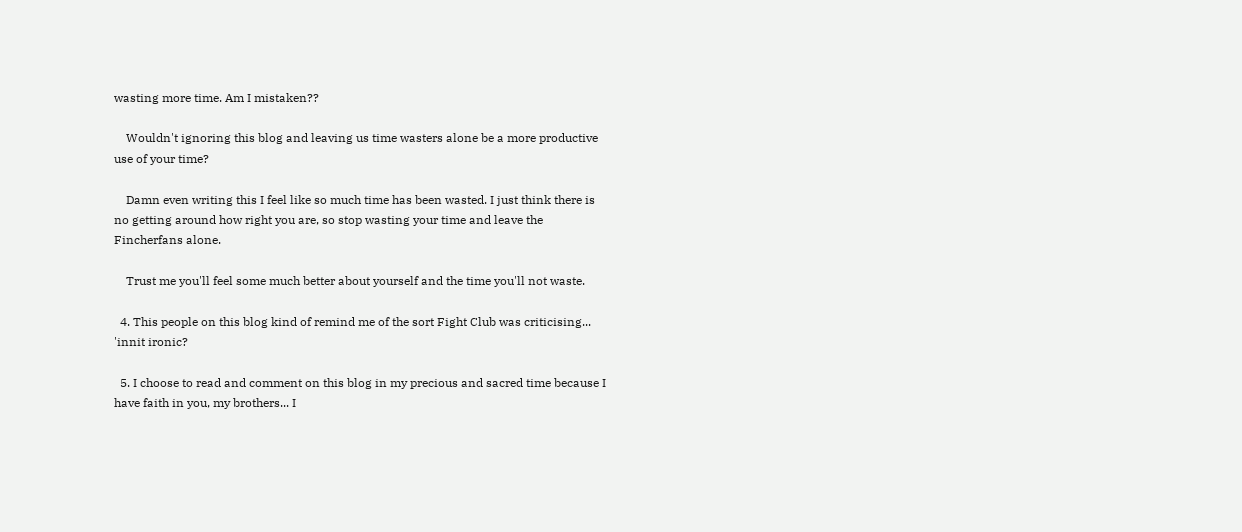wasting more time. Am I mistaken??

    Wouldn't ignoring this blog and leaving us time wasters alone be a more productive use of your time?

    Damn even writing this I feel like so much time has been wasted. I just think there is no getting around how right you are, so stop wasting your time and leave the Fincherfans alone.

    Trust me you'll feel some much better about yourself and the time you'll not waste.

  4. This people on this blog kind of remind me of the sort Fight Club was criticising... 'innit ironic?

  5. I choose to read and comment on this blog in my precious and sacred time because I have faith in you, my brothers... I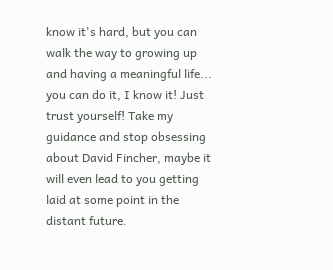know it's hard, but you can walk the way to growing up and having a meaningful life... you can do it, I know it! Just trust yourself! Take my guidance and stop obsessing about David Fincher, maybe it will even lead to you getting laid at some point in the distant future.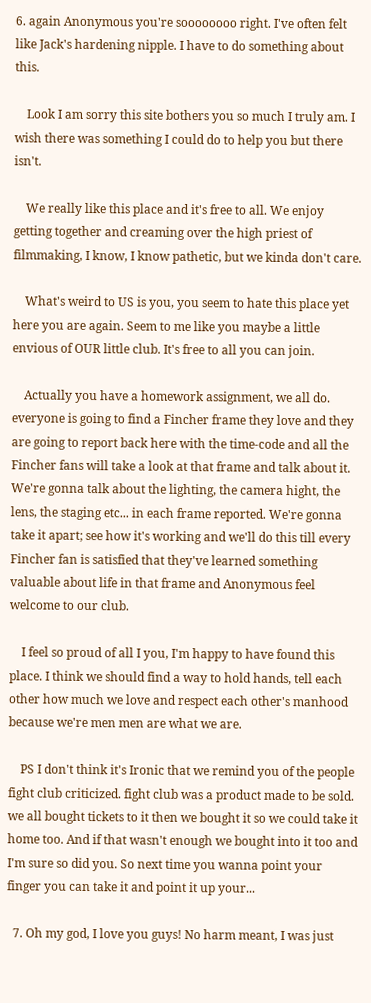6. again Anonymous you're soooooooo right. I've often felt like Jack's hardening nipple. I have to do something about this.

    Look I am sorry this site bothers you so much I truly am. I wish there was something I could do to help you but there isn't.

    We really like this place and it's free to all. We enjoy getting together and creaming over the high priest of filmmaking, I know, I know pathetic, but we kinda don't care.

    What's weird to US is you, you seem to hate this place yet here you are again. Seem to me like you maybe a little envious of OUR little club. It's free to all you can join.

    Actually you have a homework assignment, we all do. everyone is going to find a Fincher frame they love and they are going to report back here with the time-code and all the Fincher fans will take a look at that frame and talk about it. We're gonna talk about the lighting, the camera hight, the lens, the staging etc... in each frame reported. We're gonna take it apart; see how it's working and we'll do this till every Fincher fan is satisfied that they've learned something valuable about life in that frame and Anonymous feel welcome to our club.

    I feel so proud of all I you, I'm happy to have found this place. I think we should find a way to hold hands, tell each other how much we love and respect each other's manhood because we're men men are what we are.

    PS I don't think it's Ironic that we remind you of the people fight club criticized. fight club was a product made to be sold. we all bought tickets to it then we bought it so we could take it home too. And if that wasn't enough we bought into it too and I'm sure so did you. So next time you wanna point your finger you can take it and point it up your...

  7. Oh my god, I love you guys! No harm meant, I was just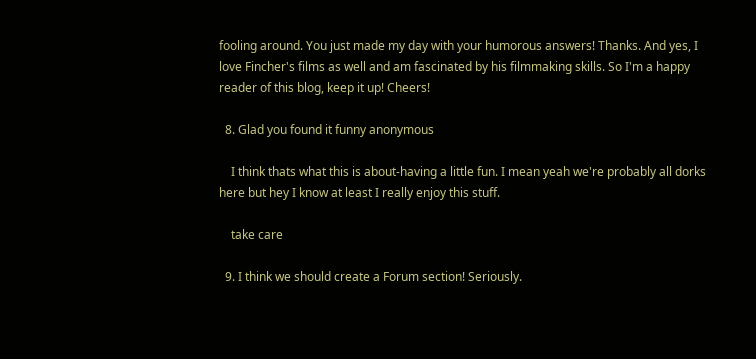fooling around. You just made my day with your humorous answers! Thanks. And yes, I love Fincher's films as well and am fascinated by his filmmaking skills. So I'm a happy reader of this blog, keep it up! Cheers!

  8. Glad you found it funny anonymous

    I think thats what this is about-having a little fun. I mean yeah we're probably all dorks here but hey I know at least I really enjoy this stuff.

    take care

  9. I think we should create a Forum section! Seriously.